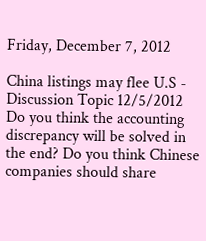Friday, December 7, 2012

China listings may flee U.S - Discussion Topic 12/5/2012
Do you think the accounting discrepancy will be solved in the end? Do you think Chinese companies should share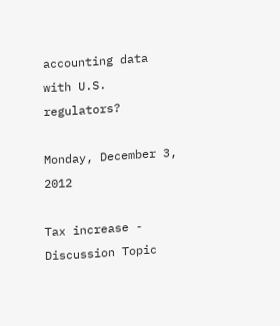accounting data with U.S. regulators?

Monday, December 3, 2012

Tax increase - Discussion Topic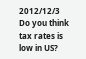2012/12/3
Do you think tax rates is low in US?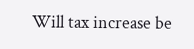Will tax increase be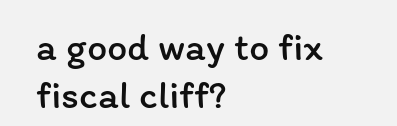a good way to fix fiscal cliff?